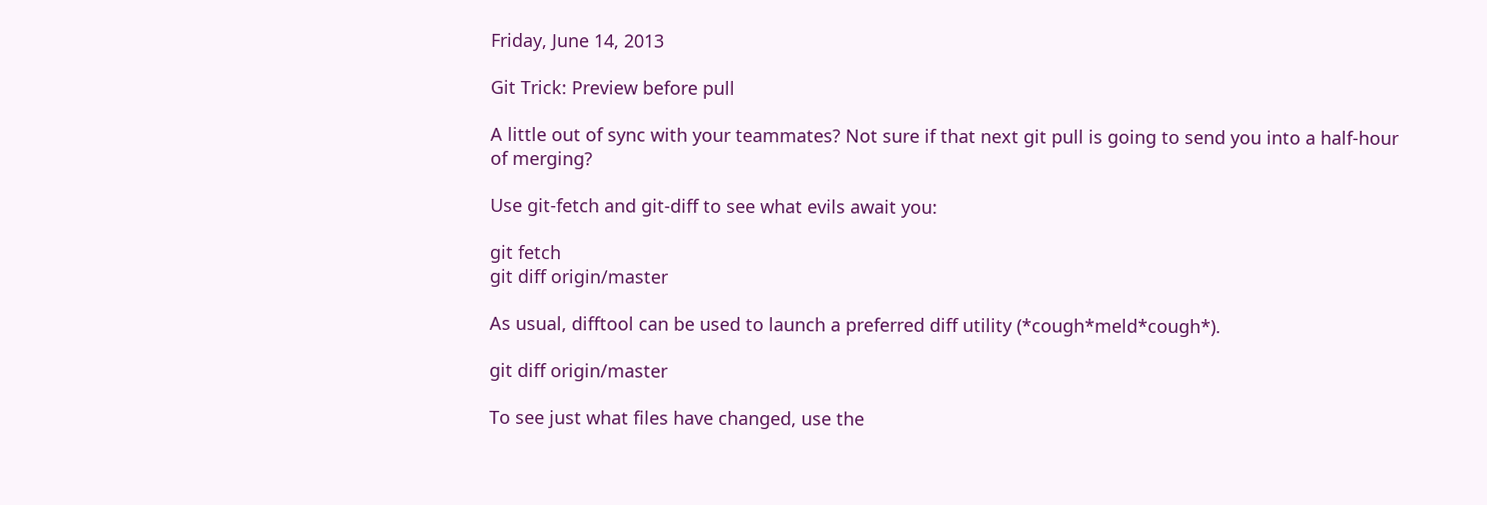Friday, June 14, 2013

Git Trick: Preview before pull

A little out of sync with your teammates? Not sure if that next git pull is going to send you into a half-hour of merging?

Use git-fetch and git-diff to see what evils await you:

git fetch
git diff origin/master

As usual, difftool can be used to launch a preferred diff utility (*cough*meld*cough*).

git diff origin/master

To see just what files have changed, use the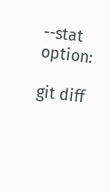--stat option:

git diff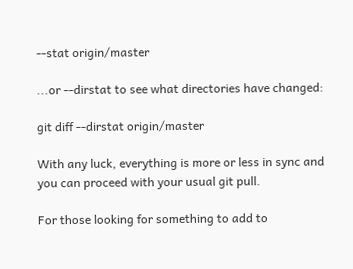--stat origin/master

...or --dirstat to see what directories have changed:

git diff --dirstat origin/master

With any luck, everything is more or less in sync and you can proceed with your usual git pull.

For those looking for something to add to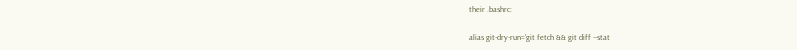their .bashrc:

alias git-dry-run='git fetch && git diff --stat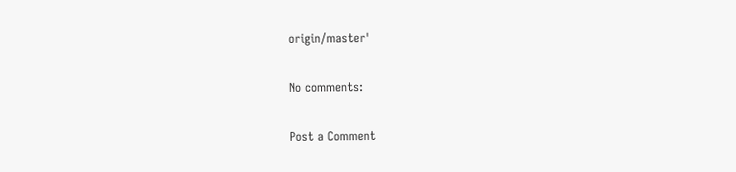origin/master'

No comments:

Post a Comment